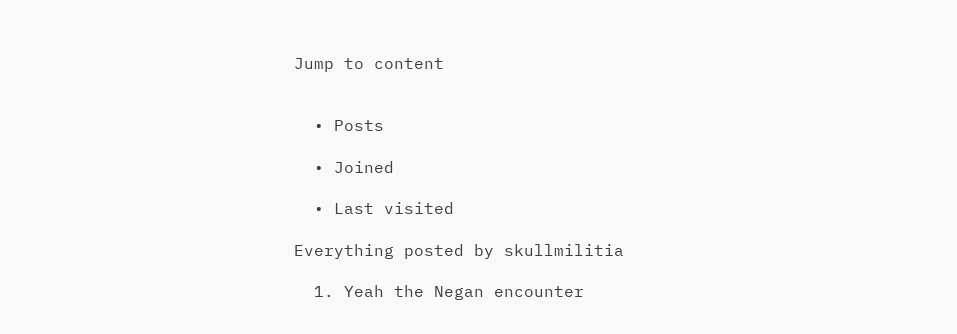Jump to content


  • Posts

  • Joined

  • Last visited

Everything posted by skullmilitia

  1. Yeah the Negan encounter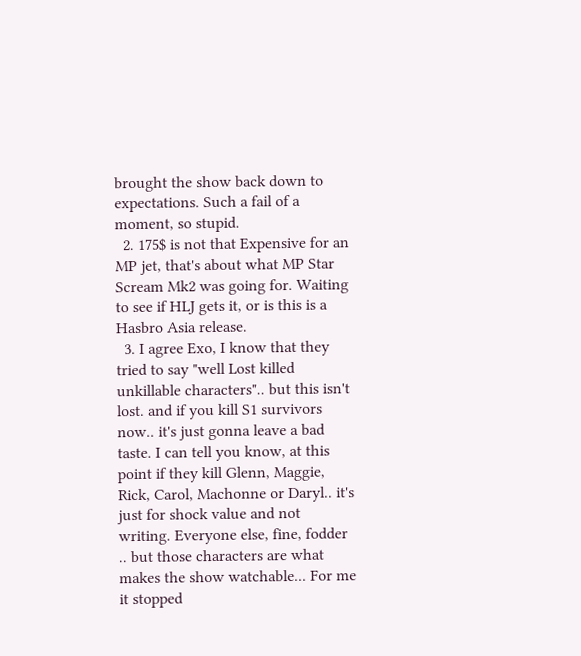brought the show back down to expectations. Such a fail of a moment, so stupid.
  2. 175$ is not that Expensive for an MP jet, that's about what MP Star Scream Mk2 was going for. Waiting to see if HLJ gets it, or is this is a Hasbro Asia release.
  3. I agree Exo, I know that they tried to say "well Lost killed unkillable characters".. but this isn't lost. and if you kill S1 survivors now.. it's just gonna leave a bad taste. I can tell you know, at this point if they kill Glenn, Maggie, Rick, Carol, Machonne or Daryl.. it's just for shock value and not writing. Everyone else, fine, fodder .. but those characters are what makes the show watchable... For me it stopped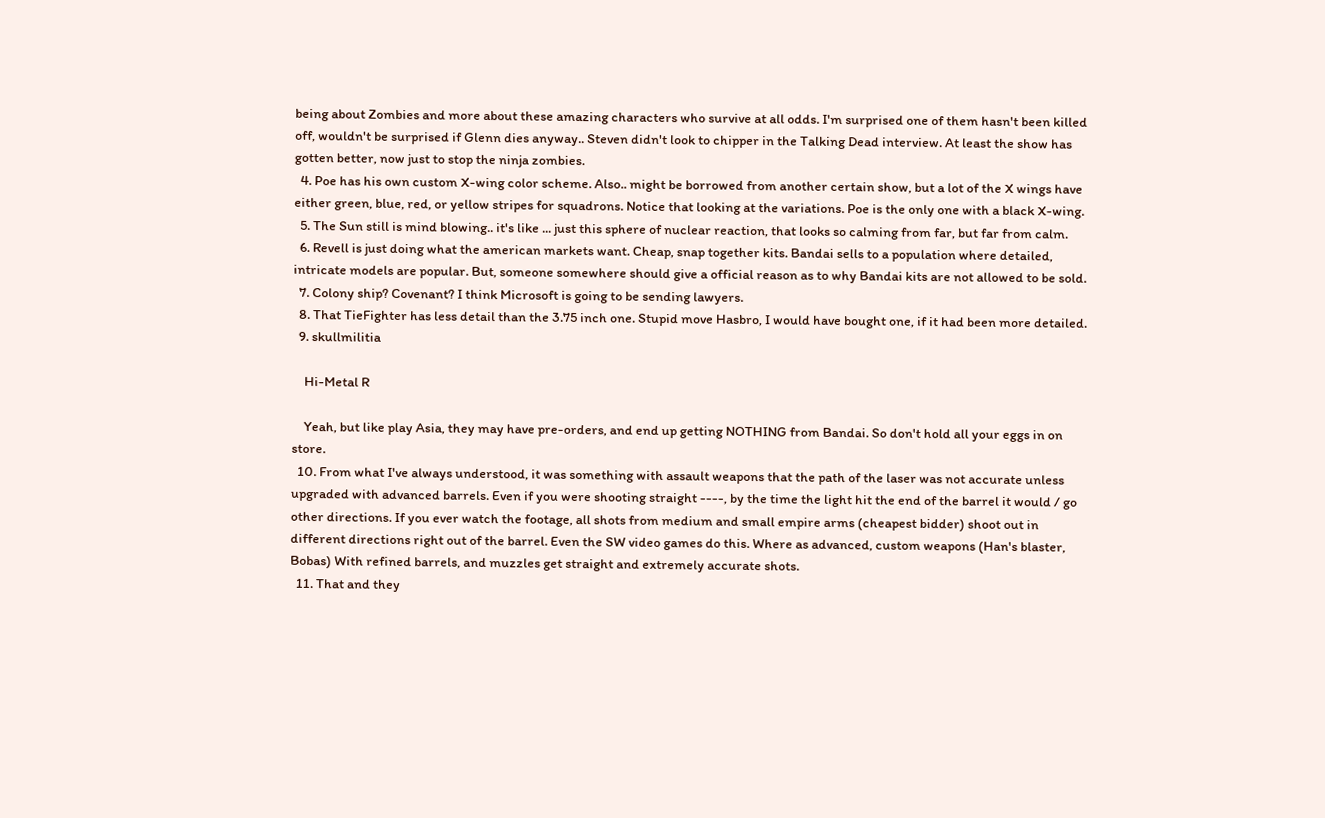being about Zombies and more about these amazing characters who survive at all odds. I'm surprised one of them hasn't been killed off, wouldn't be surprised if Glenn dies anyway.. Steven didn't look to chipper in the Talking Dead interview. At least the show has gotten better, now just to stop the ninja zombies.
  4. Poe has his own custom X-wing color scheme. Also.. might be borrowed from another certain show, but a lot of the X wings have either green, blue, red, or yellow stripes for squadrons. Notice that looking at the variations. Poe is the only one with a black X-wing.
  5. The Sun still is mind blowing.. it's like ... just this sphere of nuclear reaction, that looks so calming from far, but far from calm.
  6. Revell is just doing what the american markets want. Cheap, snap together kits. Bandai sells to a population where detailed, intricate models are popular. But, someone somewhere should give a official reason as to why Bandai kits are not allowed to be sold.
  7. Colony ship? Covenant? I think Microsoft is going to be sending lawyers.
  8. That TieFighter has less detail than the 3.75 inch one. Stupid move Hasbro, I would have bought one, if it had been more detailed.
  9. skullmilitia

    Hi-Metal R

    Yeah, but like play Asia, they may have pre-orders, and end up getting NOTHING from Bandai. So don't hold all your eggs in on store.
  10. From what I've always understood, it was something with assault weapons that the path of the laser was not accurate unless upgraded with advanced barrels. Even if you were shooting straight ----, by the time the light hit the end of the barrel it would / go other directions. If you ever watch the footage, all shots from medium and small empire arms (cheapest bidder) shoot out in different directions right out of the barrel. Even the SW video games do this. Where as advanced, custom weapons (Han's blaster, Bobas) With refined barrels, and muzzles get straight and extremely accurate shots.
  11. That and they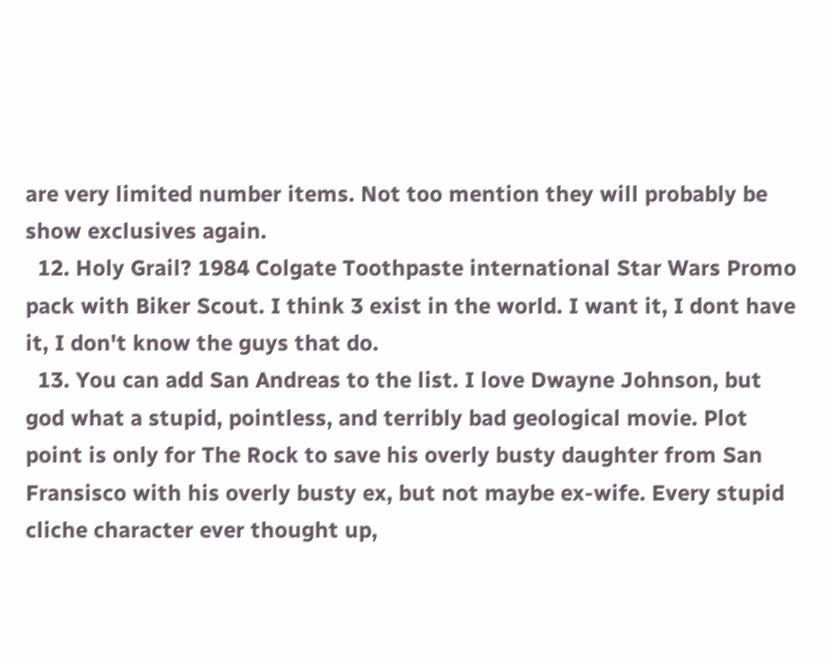are very limited number items. Not too mention they will probably be show exclusives again.
  12. Holy Grail? 1984 Colgate Toothpaste international Star Wars Promo pack with Biker Scout. I think 3 exist in the world. I want it, I dont have it, I don't know the guys that do.
  13. You can add San Andreas to the list. I love Dwayne Johnson, but god what a stupid, pointless, and terribly bad geological movie. Plot point is only for The Rock to save his overly busty daughter from San Fransisco with his overly busty ex, but not maybe ex-wife. Every stupid cliche character ever thought up,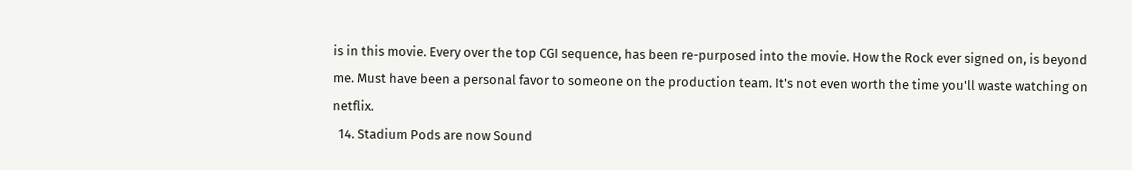is in this movie. Every over the top CGI sequence, has been re-purposed into the movie. How the Rock ever signed on, is beyond me. Must have been a personal favor to someone on the production team. It's not even worth the time you'll waste watching on netflix.
  14. Stadium Pods are now Sound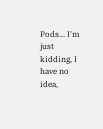Pods... I'm just kidding, I have no idea,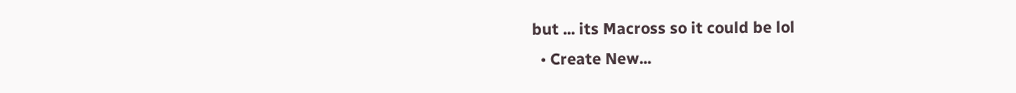but ... its Macross so it could be lol
  • Create New...